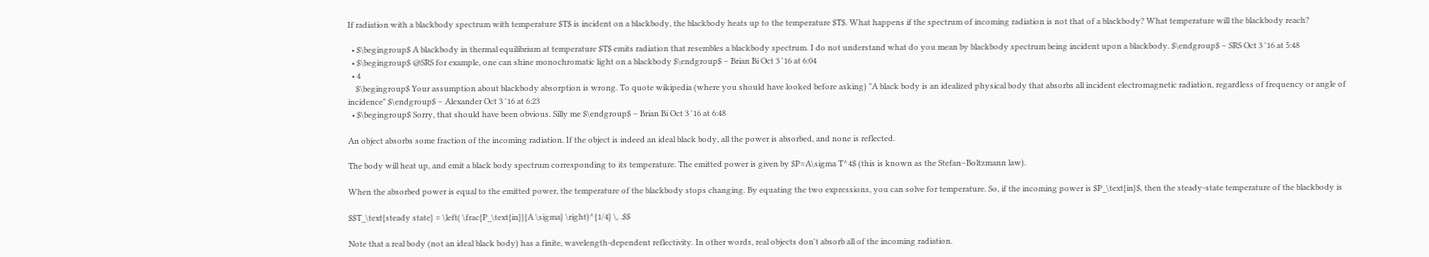If radiation with a blackbody spectrum with temperature $T$ is incident on a blackbody, the blackbody heats up to the temperature $T$. What happens if the spectrum of incoming radiation is not that of a blackbody? What temperature will the blackbody reach?

  • $\begingroup$ A blackbody in thermal equilibrium at temperature $T$ emits radiation that resembles a blackbody spectrum. I do not understand what do you mean by blackbody spectrum being incident upon a blackbody. $\endgroup$ – SRS Oct 3 '16 at 5:48
  • $\begingroup$ @SRS for example, one can shine monochromatic light on a blackbody $\endgroup$ – Brian Bi Oct 3 '16 at 6:04
  • 4
    $\begingroup$ Your assumption about blackbody absorption is wrong. To quote wikipedia (where you should have looked before asking) "A black body is an idealized physical body that absorbs all incident electromagnetic radiation, regardless of frequency or angle of incidence" $\endgroup$ – Alexander Oct 3 '16 at 6:23
  • $\begingroup$ Sorry, that should have been obvious. Silly me $\endgroup$ – Brian Bi Oct 3 '16 at 6:48

An object absorbs some fraction of the incoming radiation. If the object is indeed an ideal black body, all the power is absorbed, and none is reflected.

The body will heat up, and emit a black body spectrum corresponding to its temperature. The emitted power is given by $P=A\sigma T^4$ (this is known as the Stefan–Boltzmann law).

When the absorbed power is equal to the emitted power, the temperature of the blackbody stops changing. By equating the two expressions, you can solve for temperature. So, if the incoming power is $P_\text{in}$, then the steady-state temperature of the blackbody is

$$T_\text{steady state} = \left( \frac{P_\text{in}}{A \sigma} \right)^{1/4} \, .$$

Note that a real body (not an ideal black body) has a finite, wavelength-dependent reflectivity. In other words, real objects don't absorb all of the incoming radiation.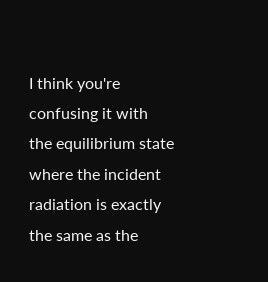I think you're confusing it with the equilibrium state where the incident radiation is exactly the same as the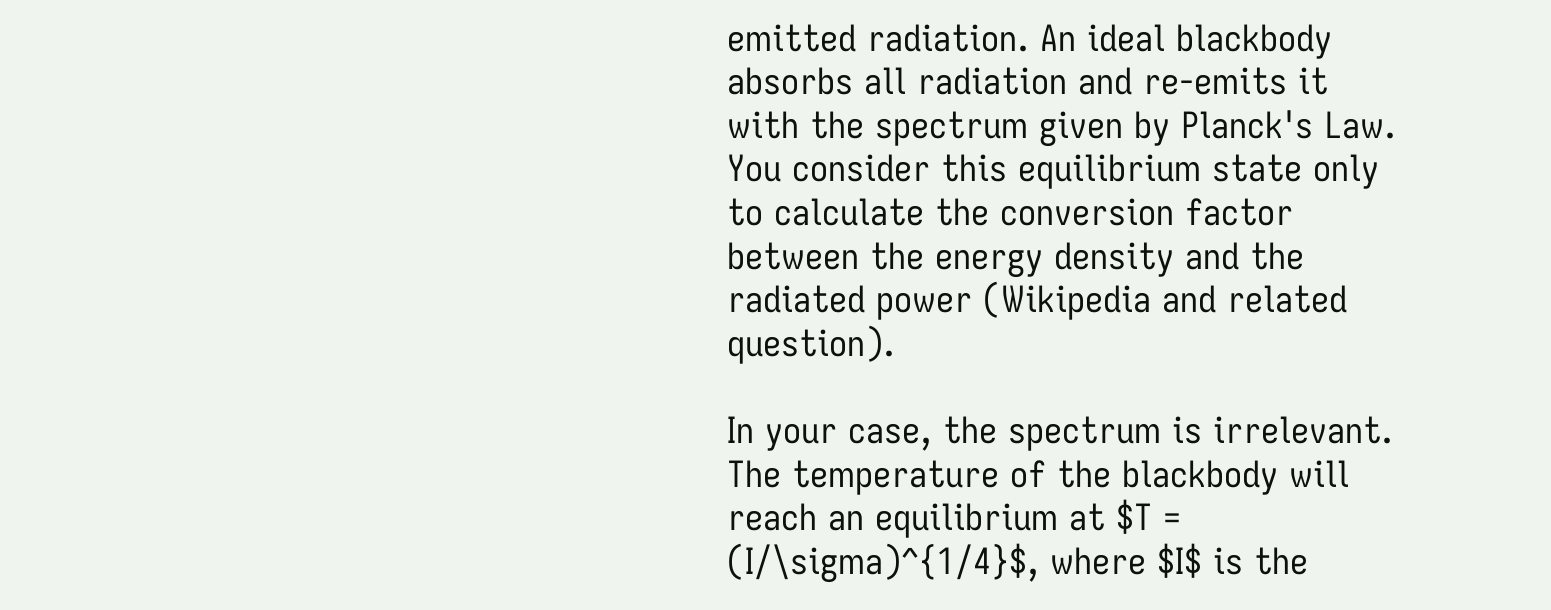emitted radiation. An ideal blackbody absorbs all radiation and re-emits it with the spectrum given by Planck's Law. You consider this equilibrium state only to calculate the conversion factor between the energy density and the radiated power (Wikipedia and related question).

In your case, the spectrum is irrelevant. The temperature of the blackbody will reach an equilibrium at $T = (I/\sigma)^{1/4}$, where $I$ is the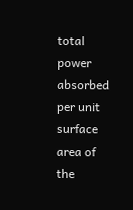total power absorbed per unit surface area of the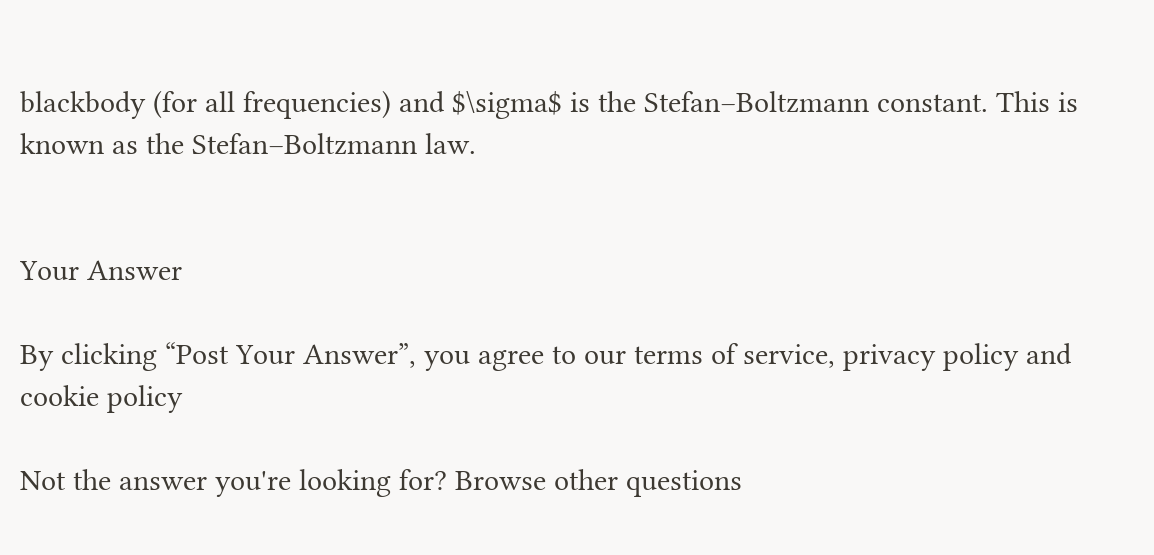blackbody (for all frequencies) and $\sigma$ is the Stefan–Boltzmann constant. This is known as the Stefan–Boltzmann law.


Your Answer

By clicking “Post Your Answer”, you agree to our terms of service, privacy policy and cookie policy

Not the answer you're looking for? Browse other questions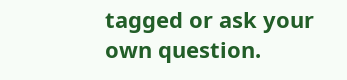tagged or ask your own question.